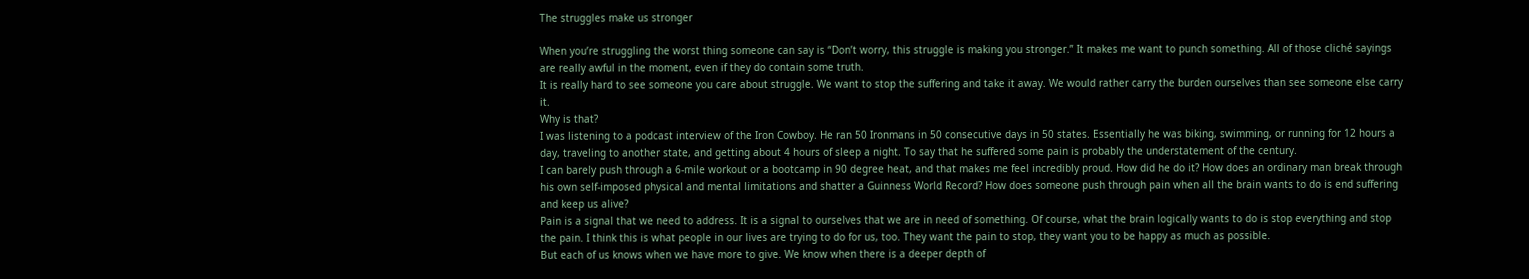The struggles make us stronger

When you’re struggling the worst thing someone can say is “Don’t worry, this struggle is making you stronger.” It makes me want to punch something. All of those cliché sayings are really awful in the moment, even if they do contain some truth.
It is really hard to see someone you care about struggle. We want to stop the suffering and take it away. We would rather carry the burden ourselves than see someone else carry it.
Why is that?
I was listening to a podcast interview of the Iron Cowboy. He ran 50 Ironmans in 50 consecutive days in 50 states. Essentially he was biking, swimming, or running for 12 hours a day, traveling to another state, and getting about 4 hours of sleep a night. To say that he suffered some pain is probably the understatement of the century.
I can barely push through a 6-mile workout or a bootcamp in 90 degree heat, and that makes me feel incredibly proud. How did he do it? How does an ordinary man break through his own self-imposed physical and mental limitations and shatter a Guinness World Record? How does someone push through pain when all the brain wants to do is end suffering and keep us alive?
Pain is a signal that we need to address. It is a signal to ourselves that we are in need of something. Of course, what the brain logically wants to do is stop everything and stop the pain. I think this is what people in our lives are trying to do for us, too. They want the pain to stop, they want you to be happy as much as possible.
But each of us knows when we have more to give. We know when there is a deeper depth of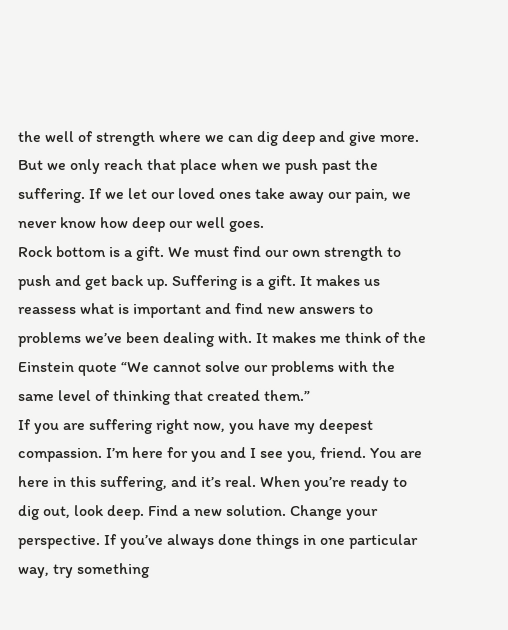the well of strength where we can dig deep and give more. But we only reach that place when we push past the suffering. If we let our loved ones take away our pain, we never know how deep our well goes.
Rock bottom is a gift. We must find our own strength to push and get back up. Suffering is a gift. It makes us reassess what is important and find new answers to problems we’ve been dealing with. It makes me think of the Einstein quote “We cannot solve our problems with the same level of thinking that created them.”
If you are suffering right now, you have my deepest compassion. I’m here for you and I see you, friend. You are here in this suffering, and it’s real. When you’re ready to dig out, look deep. Find a new solution. Change your perspective. If you’ve always done things in one particular way, try something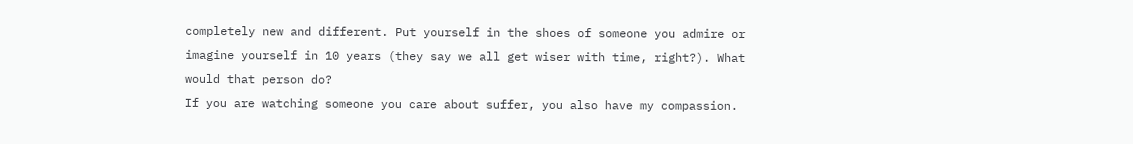completely new and different. Put yourself in the shoes of someone you admire or imagine yourself in 10 years (they say we all get wiser with time, right?). What would that person do?
If you are watching someone you care about suffer, you also have my compassion.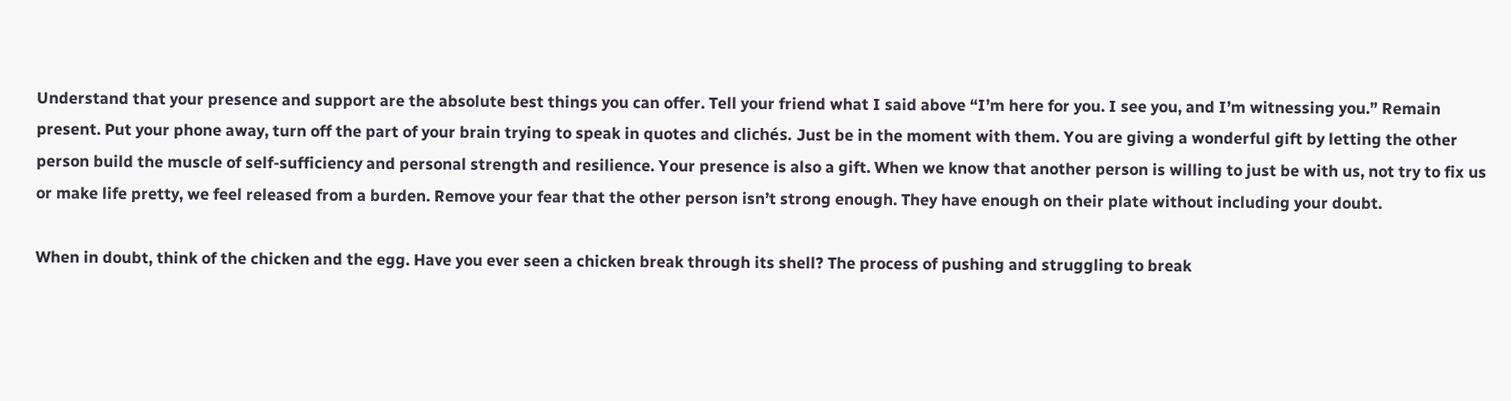Understand that your presence and support are the absolute best things you can offer. Tell your friend what I said above “I’m here for you. I see you, and I’m witnessing you.” Remain present. Put your phone away, turn off the part of your brain trying to speak in quotes and clichés. Just be in the moment with them. You are giving a wonderful gift by letting the other person build the muscle of self-sufficiency and personal strength and resilience. Your presence is also a gift. When we know that another person is willing to just be with us, not try to fix us or make life pretty, we feel released from a burden. Remove your fear that the other person isn’t strong enough. They have enough on their plate without including your doubt.

When in doubt, think of the chicken and the egg. Have you ever seen a chicken break through its shell? The process of pushing and struggling to break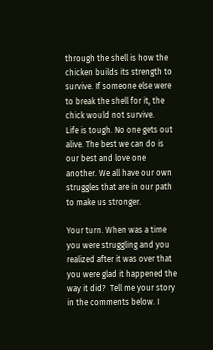through the shell is how the chicken builds its strength to survive. If someone else were to break the shell for it, the chick would not survive.
Life is tough. No one gets out alive. The best we can do is our best and love one another. We all have our own struggles that are in our path to make us stronger.

Your turn. When was a time you were struggling and you realized after it was over that you were glad it happened the way it did?  Tell me your story in the comments below. I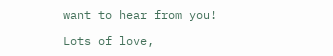want to hear from you!

Lots of love,